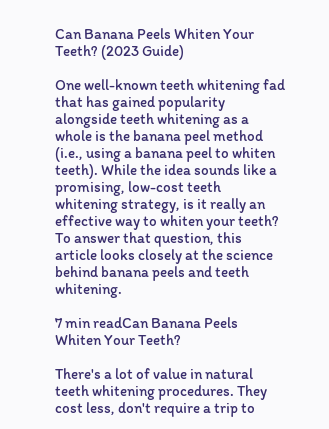Can Banana Peels Whiten Your Teeth? (2023 Guide)

One well-known teeth whitening fad that has gained popularity alongside teeth whitening as a whole is the banana peel method (i.e., using a banana peel to whiten teeth). While the idea sounds like a promising, low-cost teeth whitening strategy, is it really an effective way to whiten your teeth? To answer that question, this article looks closely at the science behind banana peels and teeth whitening.

7 min readCan Banana Peels Whiten Your Teeth?

There's a lot of value in natural teeth whitening procedures. They cost less, don't require a trip to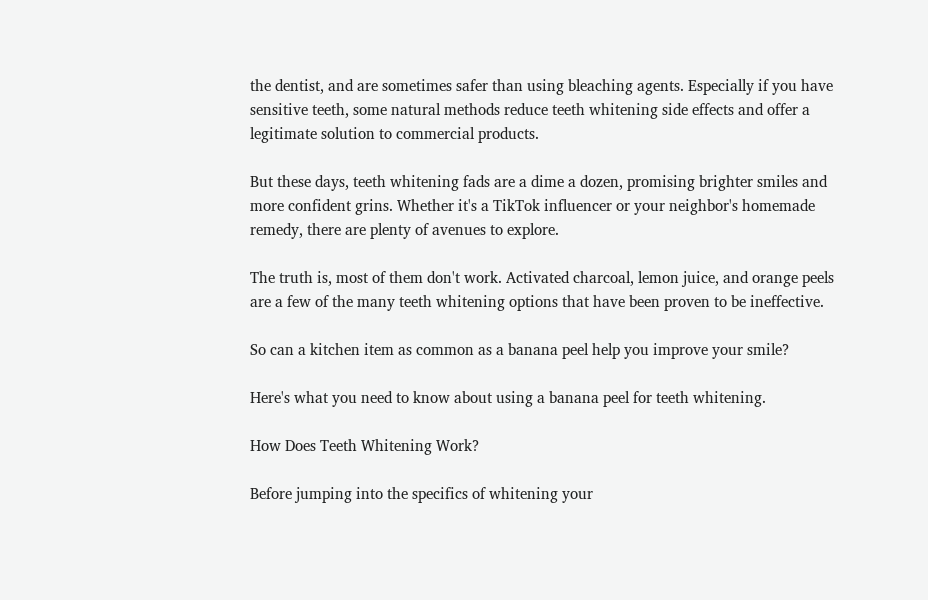the dentist, and are sometimes safer than using bleaching agents. Especially if you have sensitive teeth, some natural methods reduce teeth whitening side effects and offer a legitimate solution to commercial products.

But these days, teeth whitening fads are a dime a dozen, promising brighter smiles and more confident grins. Whether it's a TikTok influencer or your neighbor's homemade remedy, there are plenty of avenues to explore.

The truth is, most of them don't work. Activated charcoal, lemon juice, and orange peels are a few of the many teeth whitening options that have been proven to be ineffective.

So can a kitchen item as common as a banana peel help you improve your smile?

Here's what you need to know about using a banana peel for teeth whitening.

How Does Teeth Whitening Work?

Before jumping into the specifics of whitening your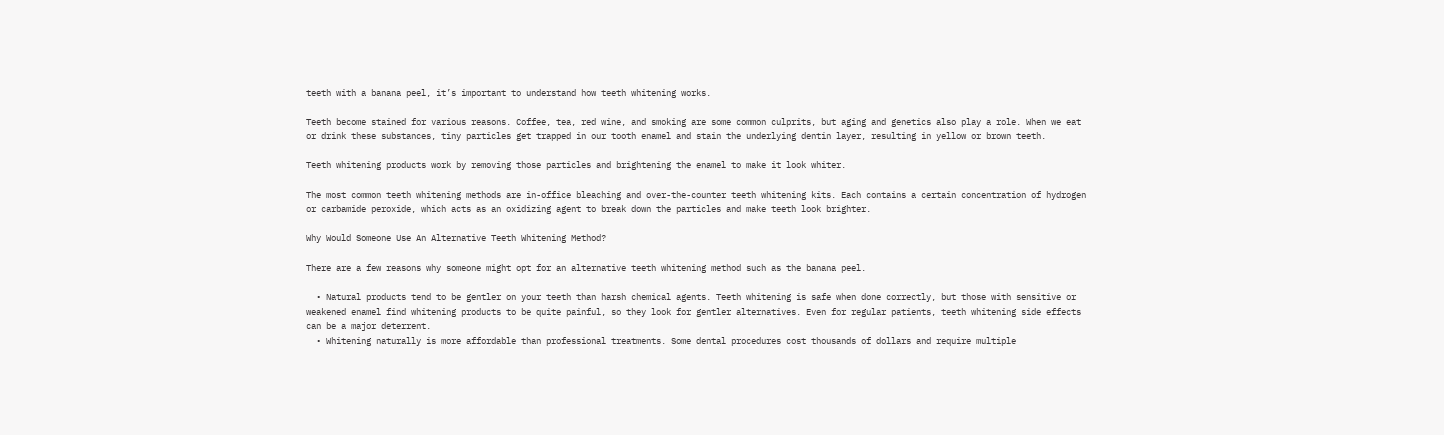teeth with a banana peel, it’s important to understand how teeth whitening works.

Teeth become stained for various reasons. Coffee, tea, red wine, and smoking are some common culprits, but aging and genetics also play a role. When we eat or drink these substances, tiny particles get trapped in our tooth enamel and stain the underlying dentin layer, resulting in yellow or brown teeth.

Teeth whitening products work by removing those particles and brightening the enamel to make it look whiter.

The most common teeth whitening methods are in-office bleaching and over-the-counter teeth whitening kits. Each contains a certain concentration of hydrogen or carbamide peroxide, which acts as an oxidizing agent to break down the particles and make teeth look brighter.

Why Would Someone Use An Alternative Teeth Whitening Method?

There are a few reasons why someone might opt for an alternative teeth whitening method such as the banana peel.

  • Natural products tend to be gentler on your teeth than harsh chemical agents. Teeth whitening is safe when done correctly, but those with sensitive or weakened enamel find whitening products to be quite painful, so they look for gentler alternatives. Even for regular patients, teeth whitening side effects can be a major deterrent.
  • Whitening naturally is more affordable than professional treatments. Some dental procedures cost thousands of dollars and require multiple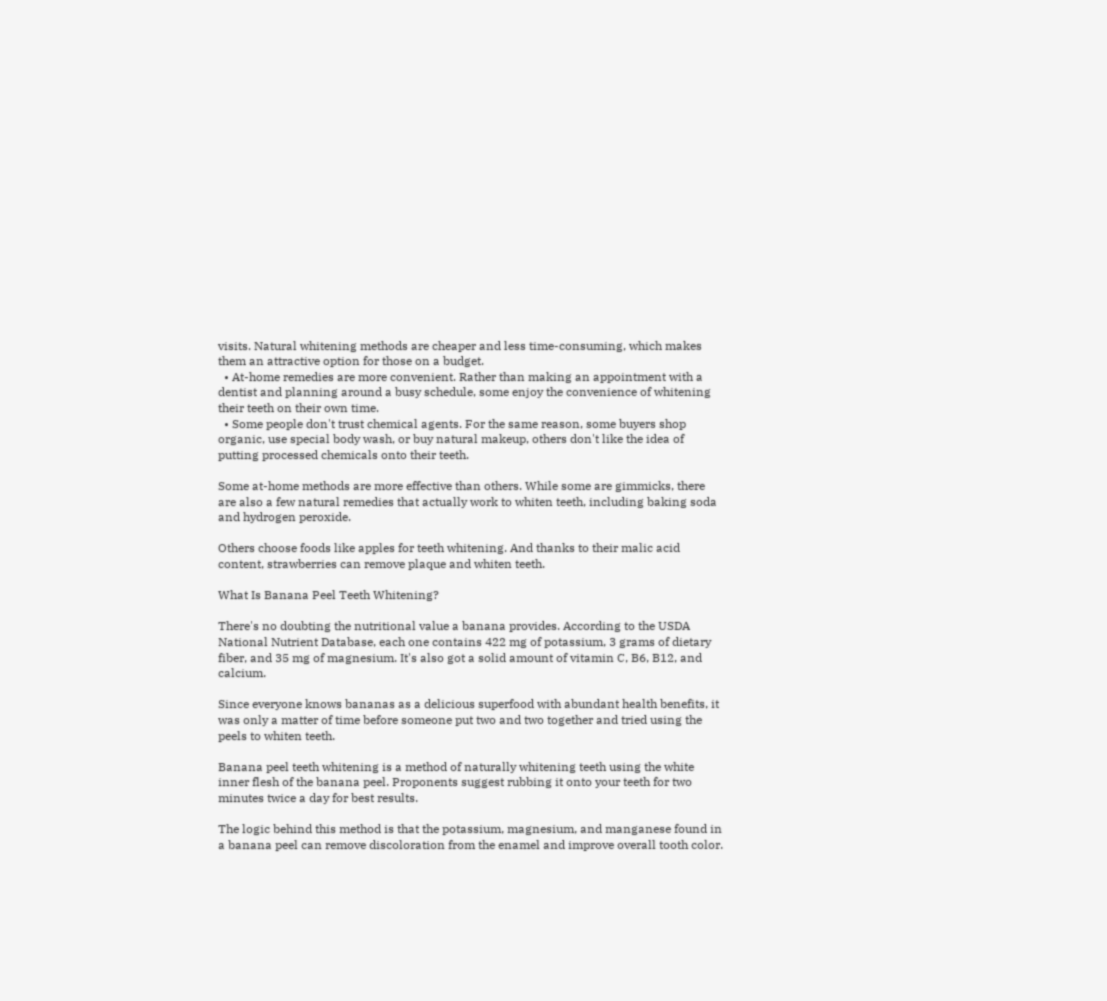visits. Natural whitening methods are cheaper and less time-consuming, which makes them an attractive option for those on a budget.
  • At-home remedies are more convenient. Rather than making an appointment with a dentist and planning around a busy schedule, some enjoy the convenience of whitening their teeth on their own time.
  • Some people don't trust chemical agents. For the same reason, some buyers shop organic, use special body wash, or buy natural makeup, others don't like the idea of putting processed chemicals onto their teeth.

Some at-home methods are more effective than others. While some are gimmicks, there are also a few natural remedies that actually work to whiten teeth, including baking soda and hydrogen peroxide.

Others choose foods like apples for teeth whitening. And thanks to their malic acid content, strawberries can remove plaque and whiten teeth.

What Is Banana Peel Teeth Whitening?

There's no doubting the nutritional value a banana provides. According to the USDA National Nutrient Database, each one contains 422 mg of potassium, 3 grams of dietary fiber, and 35 mg of magnesium. It's also got a solid amount of vitamin C, B6, B12, and calcium.

Since everyone knows bananas as a delicious superfood with abundant health benefits, it was only a matter of time before someone put two and two together and tried using the peels to whiten teeth.

Banana peel teeth whitening is a method of naturally whitening teeth using the white inner flesh of the banana peel. Proponents suggest rubbing it onto your teeth for two minutes twice a day for best results.

The logic behind this method is that the potassium, magnesium, and manganese found in a banana peel can remove discoloration from the enamel and improve overall tooth color.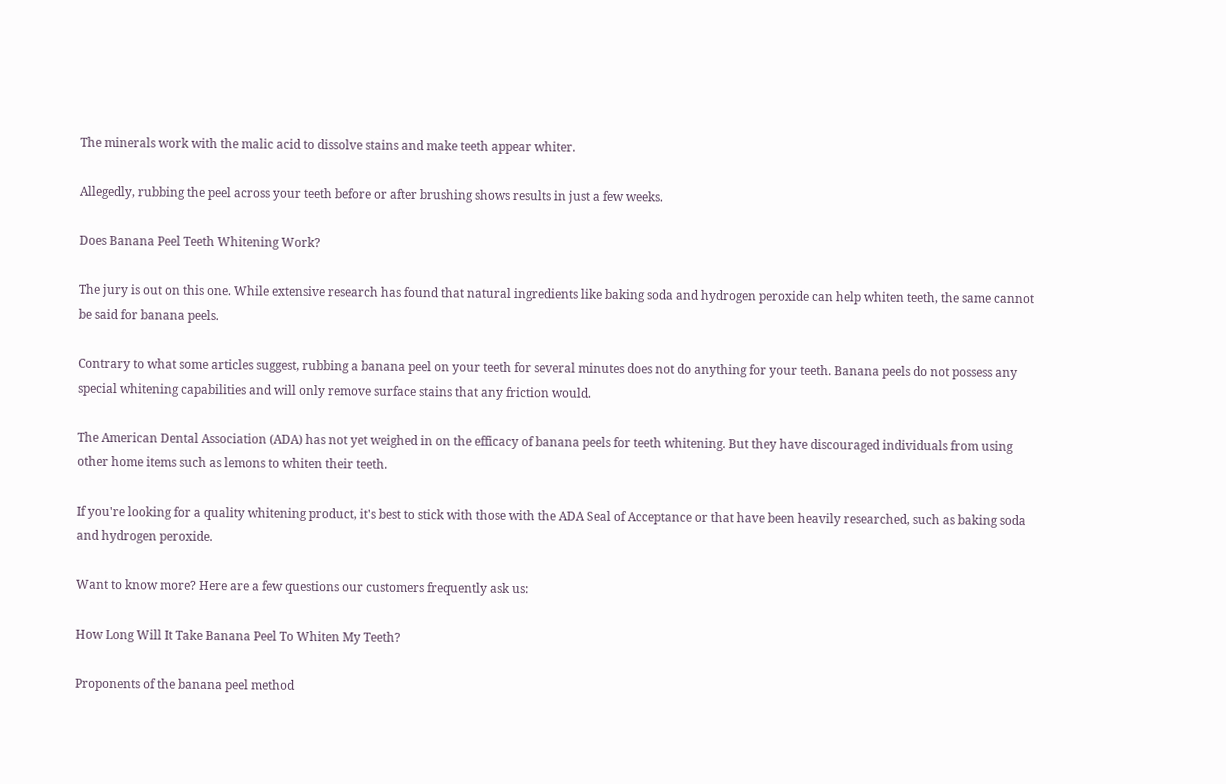The minerals work with the malic acid to dissolve stains and make teeth appear whiter.

Allegedly, rubbing the peel across your teeth before or after brushing shows results in just a few weeks.

Does Banana Peel Teeth Whitening Work?

The jury is out on this one. While extensive research has found that natural ingredients like baking soda and hydrogen peroxide can help whiten teeth, the same cannot be said for banana peels.

Contrary to what some articles suggest, rubbing a banana peel on your teeth for several minutes does not do anything for your teeth. Banana peels do not possess any special whitening capabilities and will only remove surface stains that any friction would.

The American Dental Association (ADA) has not yet weighed in on the efficacy of banana peels for teeth whitening. But they have discouraged individuals from using other home items such as lemons to whiten their teeth.

If you're looking for a quality whitening product, it's best to stick with those with the ADA Seal of Acceptance or that have been heavily researched, such as baking soda and hydrogen peroxide.

Want to know more? Here are a few questions our customers frequently ask us:

How Long Will It Take Banana Peel To Whiten My Teeth?

Proponents of the banana peel method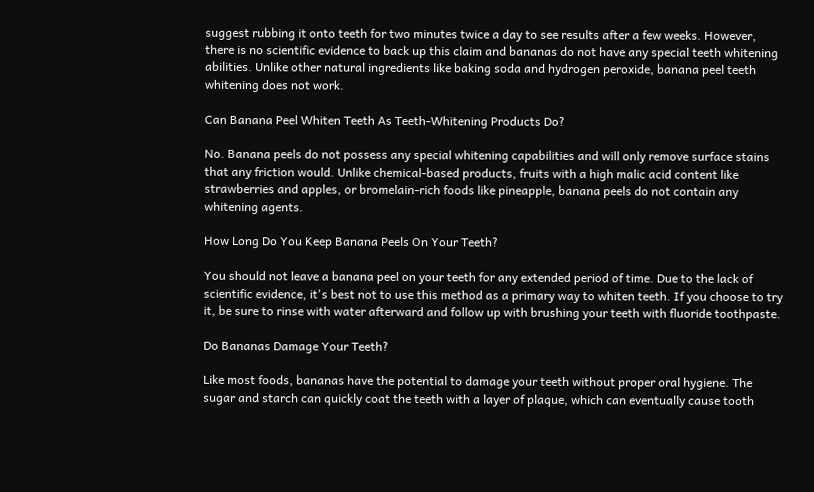suggest rubbing it onto teeth for two minutes twice a day to see results after a few weeks. However, there is no scientific evidence to back up this claim and bananas do not have any special teeth whitening abilities. Unlike other natural ingredients like baking soda and hydrogen peroxide, banana peel teeth whitening does not work.

Can Banana Peel Whiten Teeth As Teeth-Whitening Products Do?

No. Banana peels do not possess any special whitening capabilities and will only remove surface stains that any friction would. Unlike chemical-based products, fruits with a high malic acid content like strawberries and apples, or bromelain-rich foods like pineapple, banana peels do not contain any whitening agents.

How Long Do You Keep Banana Peels On Your Teeth?

You should not leave a banana peel on your teeth for any extended period of time. Due to the lack of scientific evidence, it's best not to use this method as a primary way to whiten teeth. If you choose to try it, be sure to rinse with water afterward and follow up with brushing your teeth with fluoride toothpaste.

Do Bananas Damage Your Teeth?

Like most foods, bananas have the potential to damage your teeth without proper oral hygiene. The sugar and starch can quickly coat the teeth with a layer of plaque, which can eventually cause tooth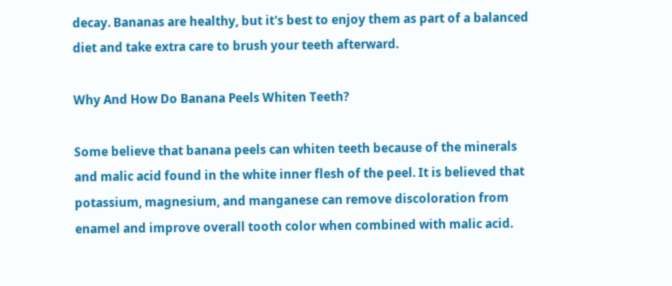decay. Bananas are healthy, but it's best to enjoy them as part of a balanced diet and take extra care to brush your teeth afterward.

Why And How Do Banana Peels Whiten Teeth?

Some believe that banana peels can whiten teeth because of the minerals and malic acid found in the white inner flesh of the peel. It is believed that potassium, magnesium, and manganese can remove discoloration from enamel and improve overall tooth color when combined with malic acid.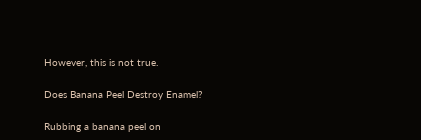However, this is not true.

Does Banana Peel Destroy Enamel?

Rubbing a banana peel on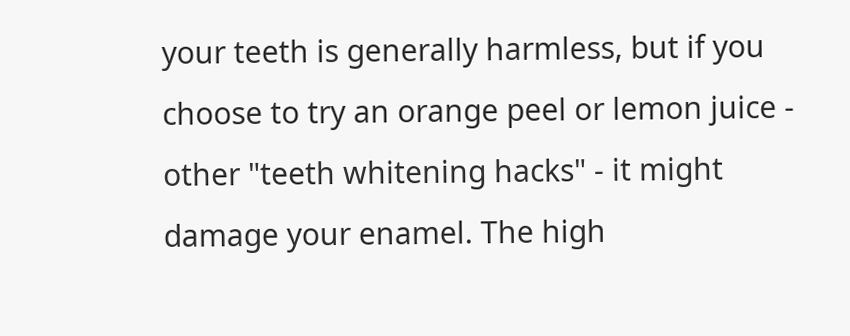your teeth is generally harmless, but if you choose to try an orange peel or lemon juice - other "teeth whitening hacks" - it might damage your enamel. The high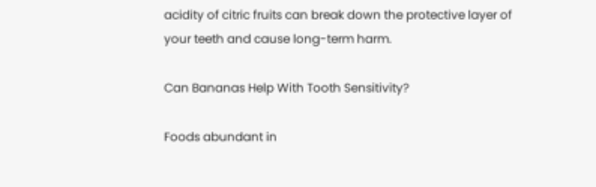acidity of citric fruits can break down the protective layer of your teeth and cause long-term harm.

Can Bananas Help With Tooth Sensitivity?

Foods abundant in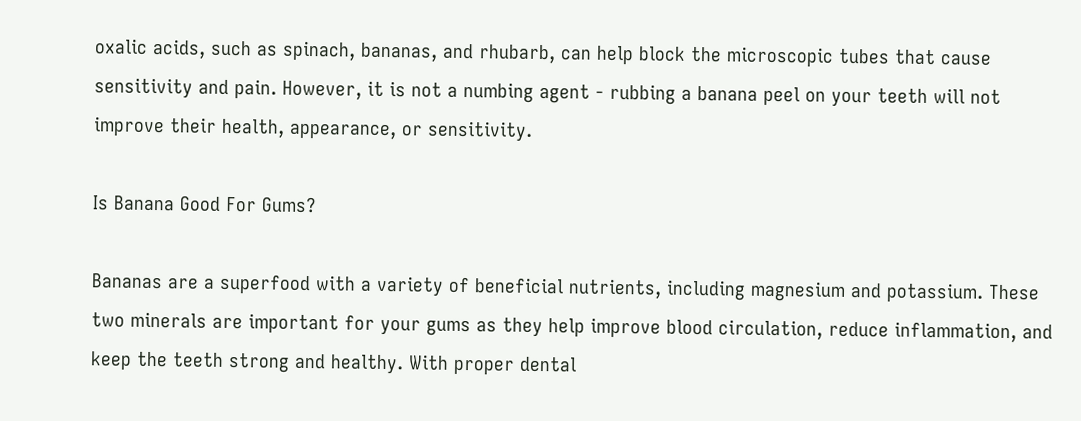oxalic acids, such as spinach, bananas, and rhubarb, can help block the microscopic tubes that cause sensitivity and pain. However, it is not a numbing agent - rubbing a banana peel on your teeth will not improve their health, appearance, or sensitivity.

Is Banana Good For Gums?

Bananas are a superfood with a variety of beneficial nutrients, including magnesium and potassium. These two minerals are important for your gums as they help improve blood circulation, reduce inflammation, and keep the teeth strong and healthy. With proper dental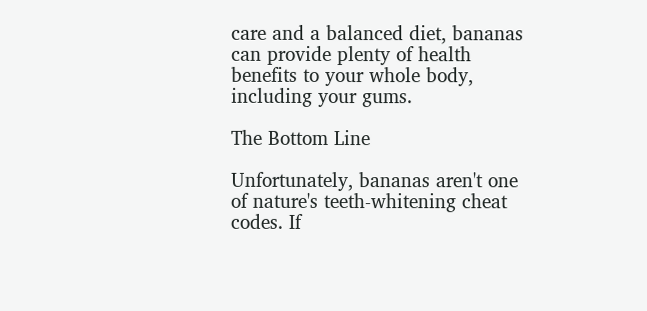care and a balanced diet, bananas can provide plenty of health benefits to your whole body, including your gums.

The Bottom Line

Unfortunately, bananas aren't one of nature's teeth-whitening cheat codes. If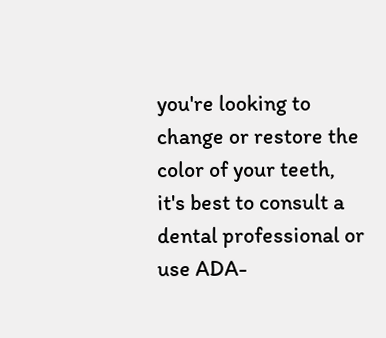you're looking to change or restore the color of your teeth, it's best to consult a dental professional or use ADA-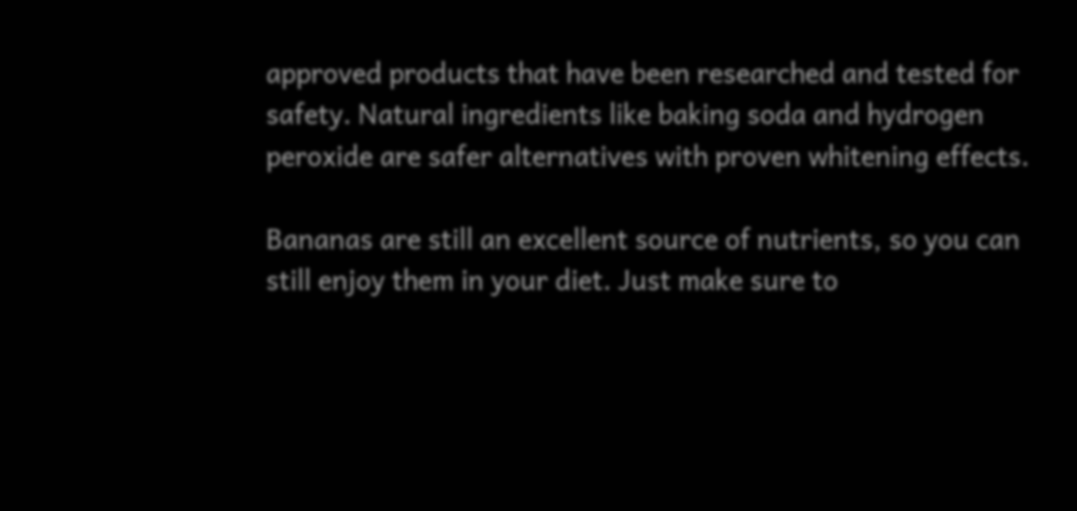approved products that have been researched and tested for safety. Natural ingredients like baking soda and hydrogen peroxide are safer alternatives with proven whitening effects.

Bananas are still an excellent source of nutrients, so you can still enjoy them in your diet. Just make sure to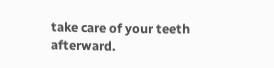take care of your teeth afterward.